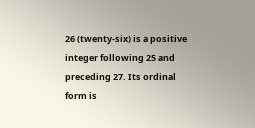26 (twenty-six) is a positive integer following 25 and preceding 27. Its ordinal form is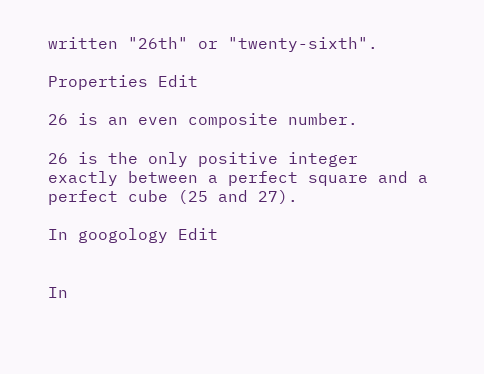written "26th" or "twenty-sixth".

Properties Edit

26 is an even composite number.

26 is the only positive integer exactly between a perfect square and a perfect cube (25 and 27).

In googology Edit


In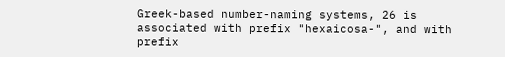Greek-based number-naming systems, 26 is associated with prefix "hexaicosa-", and with prefix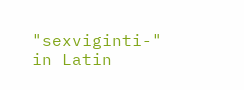"sexviginti-" in Latin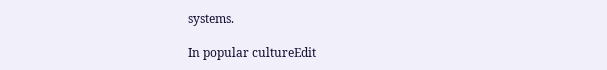systems.

In popular cultureEdit